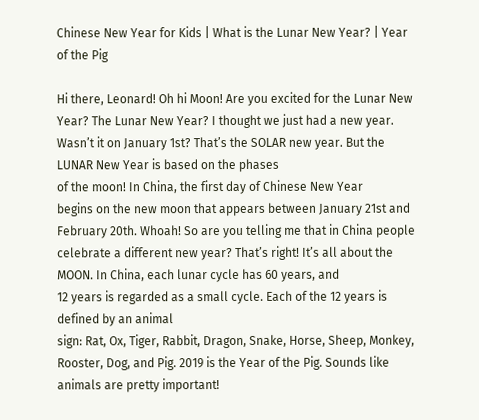Chinese New Year for Kids | What is the Lunar New Year? | Year of the Pig

Hi there, Leonard! Oh hi Moon! Are you excited for the Lunar New Year? The Lunar New Year? I thought we just had a new year. Wasn’t it on January 1st? That’s the SOLAR new year. But the LUNAR New Year is based on the phases
of the moon! In China, the first day of Chinese New Year
begins on the new moon that appears between January 21st and February 20th. Whoah! So are you telling me that in China people
celebrate a different new year? That’s right! It’s all about the MOON. In China, each lunar cycle has 60 years, and
12 years is regarded as a small cycle. Each of the 12 years is defined by an animal
sign: Rat, Ox, Tiger, Rabbit, Dragon, Snake, Horse, Sheep, Monkey, Rooster, Dog, and Pig. 2019 is the Year of the Pig. Sounds like animals are pretty important!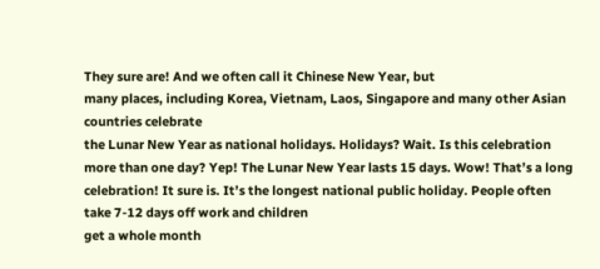They sure are! And we often call it Chinese New Year, but
many places, including Korea, Vietnam, Laos, Singapore and many other Asian countries celebrate
the Lunar New Year as national holidays. Holidays? Wait. Is this celebration more than one day? Yep! The Lunar New Year lasts 15 days. Wow! That’s a long celebration! It sure is. It’s the longest national public holiday. People often take 7-12 days off work and children
get a whole month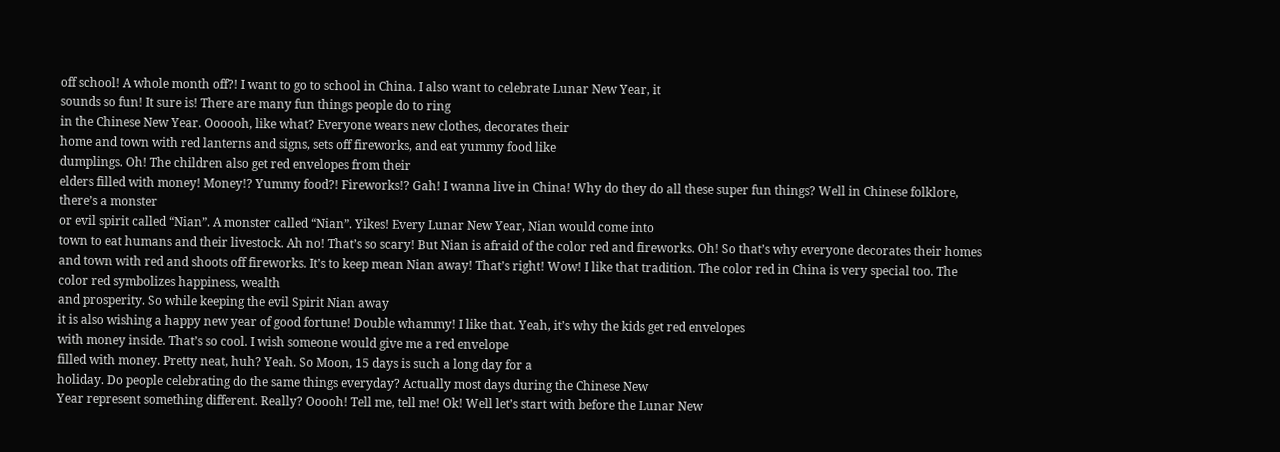off school! A whole month off?! I want to go to school in China. I also want to celebrate Lunar New Year, it
sounds so fun! It sure is! There are many fun things people do to ring
in the Chinese New Year. Oooooh, like what? Everyone wears new clothes, decorates their
home and town with red lanterns and signs, sets off fireworks, and eat yummy food like
dumplings. Oh! The children also get red envelopes from their
elders filled with money! Money!? Yummy food?! Fireworks!? Gah! I wanna live in China! Why do they do all these super fun things? Well in Chinese folklore, there’s a monster
or evil spirit called “Nian”. A monster called “Nian”. Yikes! Every Lunar New Year, Nian would come into
town to eat humans and their livestock. Ah no! That’s so scary! But Nian is afraid of the color red and fireworks. Oh! So that’s why everyone decorates their homes
and town with red and shoots off fireworks. It’s to keep mean Nian away! That’s right! Wow! I like that tradition. The color red in China is very special too. The color red symbolizes happiness, wealth
and prosperity. So while keeping the evil Spirit Nian away
it is also wishing a happy new year of good fortune! Double whammy! I like that. Yeah, it’s why the kids get red envelopes
with money inside. That’s so cool. I wish someone would give me a red envelope
filled with money. Pretty neat, huh? Yeah. So Moon, 15 days is such a long day for a
holiday. Do people celebrating do the same things everyday? Actually most days during the Chinese New
Year represent something different. Really? Ooooh! Tell me, tell me! Ok! Well let’s start with before the Lunar New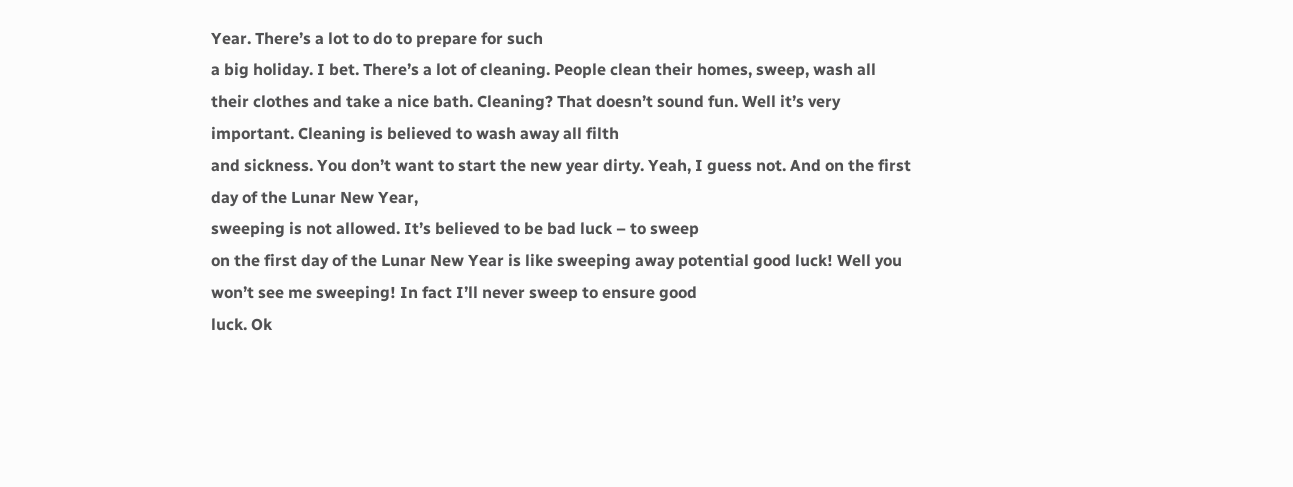Year. There’s a lot to do to prepare for such
a big holiday. I bet. There’s a lot of cleaning. People clean their homes, sweep, wash all
their clothes and take a nice bath. Cleaning? That doesn’t sound fun. Well it’s very important. Cleaning is believed to wash away all filth
and sickness. You don’t want to start the new year dirty. Yeah, I guess not. And on the first day of the Lunar New Year,
sweeping is not allowed. It’s believed to be bad luck – to sweep
on the first day of the Lunar New Year is like sweeping away potential good luck! Well you won’t see me sweeping! In fact I’ll never sweep to ensure good
luck. Ok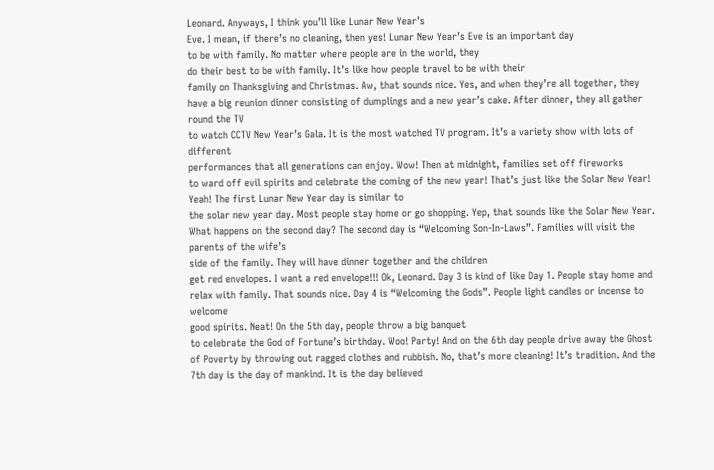Leonard. Anyways, I think you’ll like Lunar New Year’s
Eve. I mean, if there’s no cleaning, then yes! Lunar New Year’s Eve is an important day
to be with family. No matter where people are in the world, they
do their best to be with family. It’s like how people travel to be with their
family on Thanksgiving and Christmas. Aw, that sounds nice. Yes, and when they’re all together, they
have a big reunion dinner consisting of dumplings and a new year’s cake. After dinner, they all gather round the TV
to watch CCTV New Year’s Gala. It is the most watched TV program. It’s a variety show with lots of different
performances that all generations can enjoy. Wow! Then at midnight, families set off fireworks
to ward off evil spirits and celebrate the coming of the new year! That’s just like the Solar New Year! Yeah! The first Lunar New Year day is similar to
the solar new year day. Most people stay home or go shopping. Yep, that sounds like the Solar New Year. What happens on the second day? The second day is “Welcoming Son-In-Laws”. Families will visit the parents of the wife’s
side of the family. They will have dinner together and the children
get red envelopes. I want a red envelope!!! Ok, Leonard. Day 3 is kind of like Day 1. People stay home and relax with family. That sounds nice. Day 4 is “Welcoming the Gods”. People light candles or incense to welcome
good spirits. Neat! On the 5th day, people throw a big banquet
to celebrate the God of Fortune’s birthday. Woo! Party! And on the 6th day people drive away the Ghost
of Poverty by throwing out ragged clothes and rubbish. No, that’s more cleaning! It’s tradition. And the 7th day is the day of mankind. It is the day believed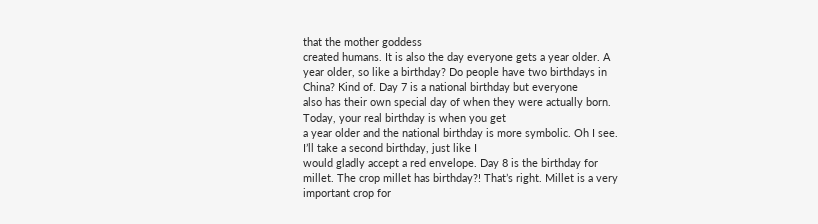that the mother goddess
created humans. It is also the day everyone gets a year older. A year older, so like a birthday? Do people have two birthdays in China? Kind of. Day 7 is a national birthday but everyone
also has their own special day of when they were actually born. Today, your real birthday is when you get
a year older and the national birthday is more symbolic. Oh I see. I’ll take a second birthday, just like I
would gladly accept a red envelope. Day 8 is the birthday for millet. The crop millet has birthday?! That’s right. Millet is a very important crop for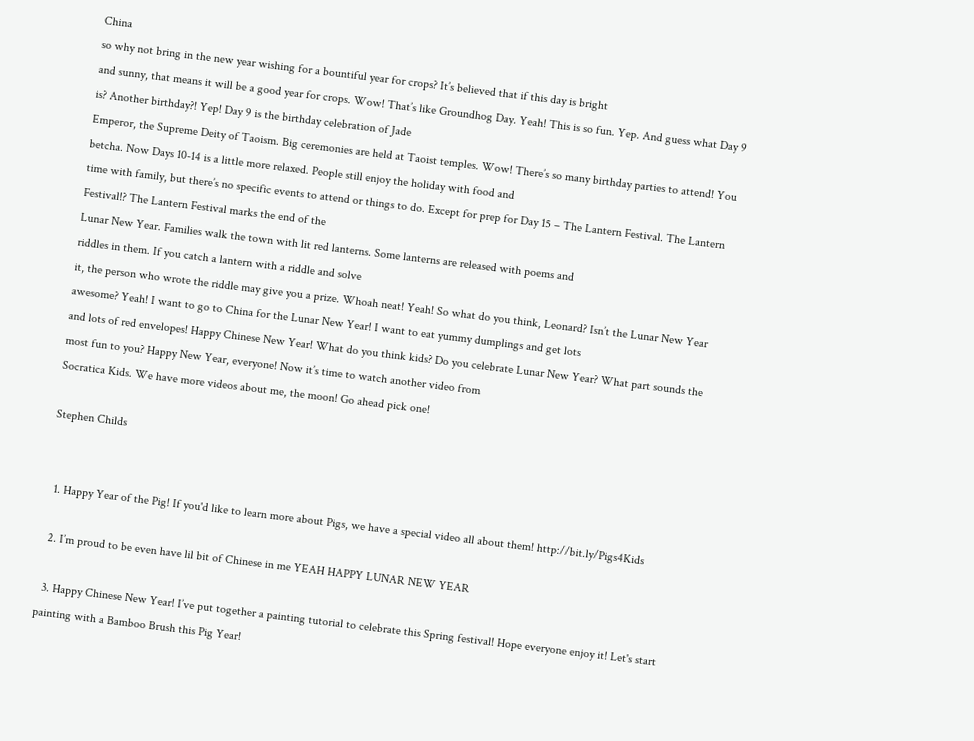China
so why not bring in the new year wishing for a bountiful year for crops? It’s believed that if this day is bright
and sunny, that means it will be a good year for crops. Wow! That’s like Groundhog Day. Yeah! This is so fun. Yep. And guess what Day 9 is? Another birthday?! Yep! Day 9 is the birthday celebration of Jade
Emperor, the Supreme Deity of Taoism. Big ceremonies are held at Taoist temples. Wow! There’s so many birthday parties to attend! You betcha. Now Days 10-14 is a little more relaxed. People still enjoy the holiday with food and
time with family, but there’s no specific events to attend or things to do. Except for prep for Day 15 – The Lantern Festival. The Lantern Festival!? The Lantern Festival marks the end of the
Lunar New Year. Families walk the town with lit red lanterns. Some lanterns are released with poems and
riddles in them. If you catch a lantern with a riddle and solve
it, the person who wrote the riddle may give you a prize. Whoah neat! Yeah! So what do you think, Leonard? Isn’t the Lunar New Year awesome? Yeah! I want to go to China for the Lunar New Year! I want to eat yummy dumplings and get lots
and lots of red envelopes! Happy Chinese New Year! What do you think kids? Do you celebrate Lunar New Year? What part sounds the most fun to you? Happy New Year, everyone! Now it’s time to watch another video from
Socratica Kids. We have more videos about me, the moon! Go ahead pick one!

Stephen Childs


  1. Happy Year of the Pig! If you'd like to learn more about Pigs, we have a special video all about them! http://bit.ly/Pigs4Kids

  2. I’m proud to be even have lil bit of Chinese in me YEAH HAPPY LUNAR NEW YEAR

  3. Happy Chinese New Year! I’ve put together a painting tutorial to celebrate this Spring festival! Hope everyone enjoy it! Let's start painting with a Bamboo Brush this Pig Year!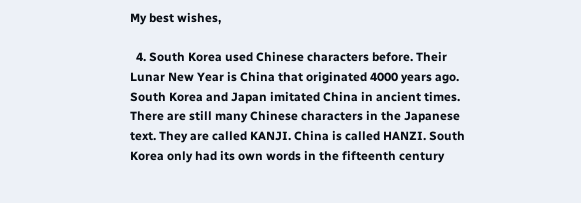My best wishes,

  4. South Korea used Chinese characters before. Their Lunar New Year is China that originated 4000 years ago. South Korea and Japan imitated China in ancient times. There are still many Chinese characters in the Japanese text. They are called KANJI. China is called HANZI. South Korea only had its own words in the fifteenth century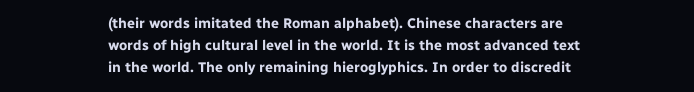(their words imitated the Roman alphabet). Chinese characters are words of high cultural level in the world. It is the most advanced text in the world. The only remaining hieroglyphics. In order to discredit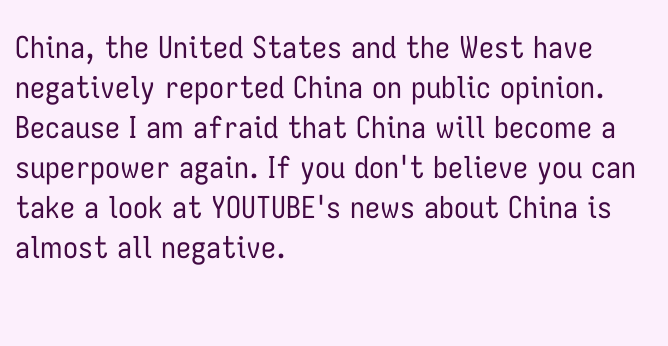China, the United States and the West have negatively reported China on public opinion. Because I am afraid that China will become a superpower again. If you don't believe you can take a look at YOUTUBE's news about China is almost all negative.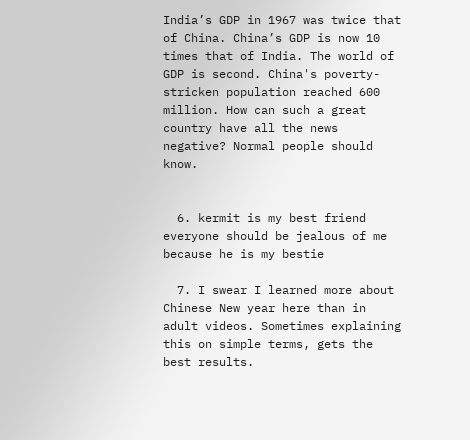India’s GDP in 1967 was twice that of China. China’s GDP is now 10 times that of India. The world of GDP is second. China's poverty-stricken population reached 600 million. How can such a great country have all the news negative? Normal people should know.


  6. kermit is my best friend everyone should be jealous of me because he is my bestie

  7. I swear I learned more about Chinese New year here than in adult videos. Sometimes explaining this on simple terms, gets the best results.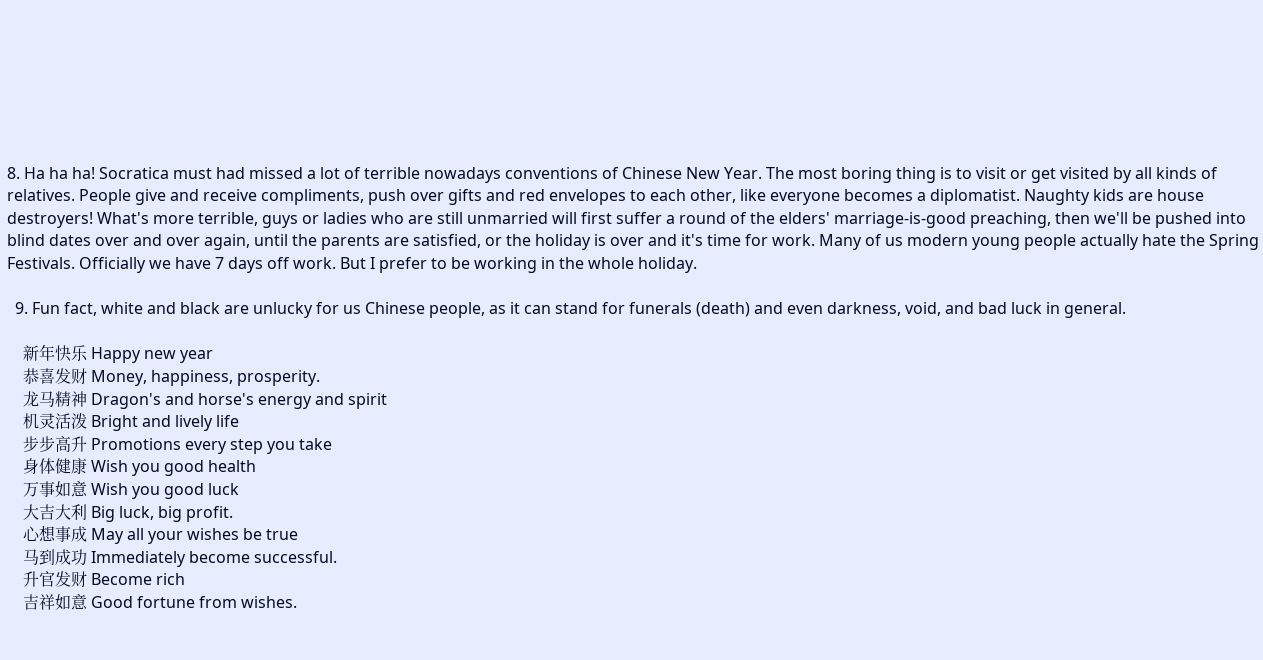8. Ha ha ha! Socratica must had missed a lot of terrible nowadays conventions of Chinese New Year. The most boring thing is to visit or get visited by all kinds of relatives. People give and receive compliments, push over gifts and red envelopes to each other, like everyone becomes a diplomatist. Naughty kids are house destroyers! What's more terrible, guys or ladies who are still unmarried will first suffer a round of the elders' marriage-is-good preaching, then we'll be pushed into blind dates over and over again, until the parents are satisfied, or the holiday is over and it's time for work. Many of us modern young people actually hate the Spring Festivals. Officially we have 7 days off work. But I prefer to be working in the whole holiday.

  9. Fun fact, white and black are unlucky for us Chinese people, as it can stand for funerals (death) and even darkness, void, and bad luck in general.

    新年快乐 Happy new year
    恭喜发财 Money, happiness, prosperity.
    龙马精神 Dragon's and horse's energy and spirit
    机灵活泼 Bright and lively life
    步步高升 Promotions every step you take
    身体健康 Wish you good health
    万事如意 Wish you good luck
    大吉大利 Big luck, big profit.
    心想事成 May all your wishes be true
    马到成功 Immediately become successful.
    升官发财 Become rich
    吉祥如意 Good fortune from wishes.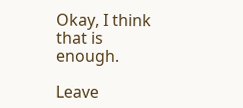Okay, I think that is enough.

Leave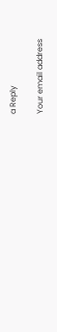a Reply

Your email address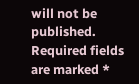will not be published. Required fields are marked *